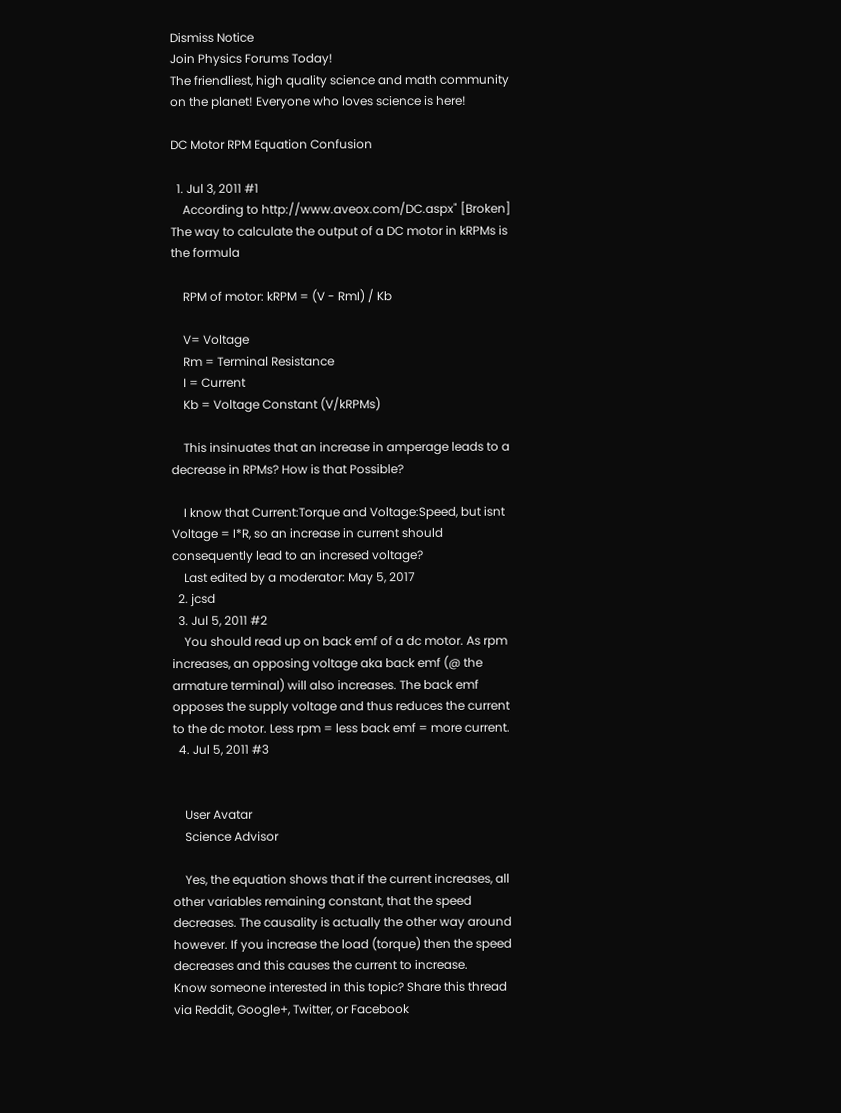Dismiss Notice
Join Physics Forums Today!
The friendliest, high quality science and math community on the planet! Everyone who loves science is here!

DC Motor RPM Equation Confusion

  1. Jul 3, 2011 #1
    According to http://www.aveox.com/DC.aspx" [Broken] The way to calculate the output of a DC motor in kRPMs is the formula

    RPM of motor: kRPM = (V - RmI) / Kb

    V= Voltage
    Rm = Terminal Resistance
    I = Current
    Kb = Voltage Constant (V/kRPMs)

    This insinuates that an increase in amperage leads to a decrease in RPMs? How is that Possible?

    I know that Current:Torque and Voltage:Speed, but isnt Voltage = I*R, so an increase in current should consequently lead to an incresed voltage?
    Last edited by a moderator: May 5, 2017
  2. jcsd
  3. Jul 5, 2011 #2
    You should read up on back emf of a dc motor. As rpm increases, an opposing voltage aka back emf (@ the armature terminal) will also increases. The back emf opposes the supply voltage and thus reduces the current to the dc motor. Less rpm = less back emf = more current.
  4. Jul 5, 2011 #3


    User Avatar
    Science Advisor

    Yes, the equation shows that if the current increases, all other variables remaining constant, that the speed decreases. The causality is actually the other way around however. If you increase the load (torque) then the speed decreases and this causes the current to increase.
Know someone interested in this topic? Share this thread via Reddit, Google+, Twitter, or Facebook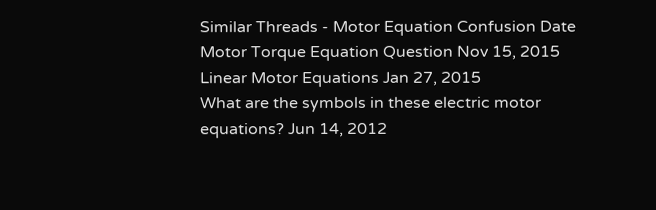Similar Threads - Motor Equation Confusion Date
Motor Torque Equation Question Nov 15, 2015
Linear Motor Equations Jan 27, 2015
What are the symbols in these electric motor equations? Jun 14, 2012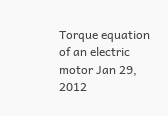Torque equation of an electric motor Jan 29, 2012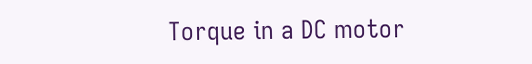Torque in a DC motor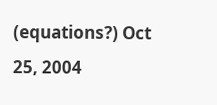(equations?) Oct 25, 2004